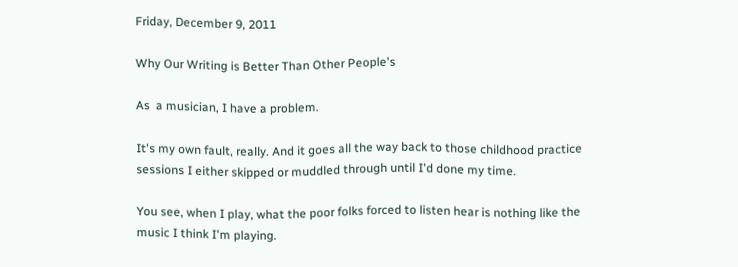Friday, December 9, 2011

Why Our Writing is Better Than Other People's

As  a musician, I have a problem.

It's my own fault, really. And it goes all the way back to those childhood practice sessions I either skipped or muddled through until I'd done my time.

You see, when I play, what the poor folks forced to listen hear is nothing like the music I think I'm playing.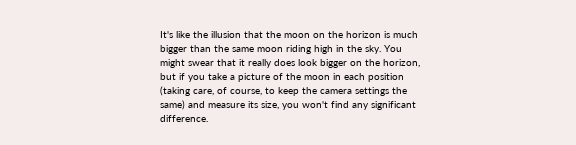It's like the illusion that the moon on the horizon is much bigger than the same moon riding high in the sky. You might swear that it really does look bigger on the horizon, but if you take a picture of the moon in each position (taking care, of course, to keep the camera settings the same) and measure its size, you won't find any significant difference.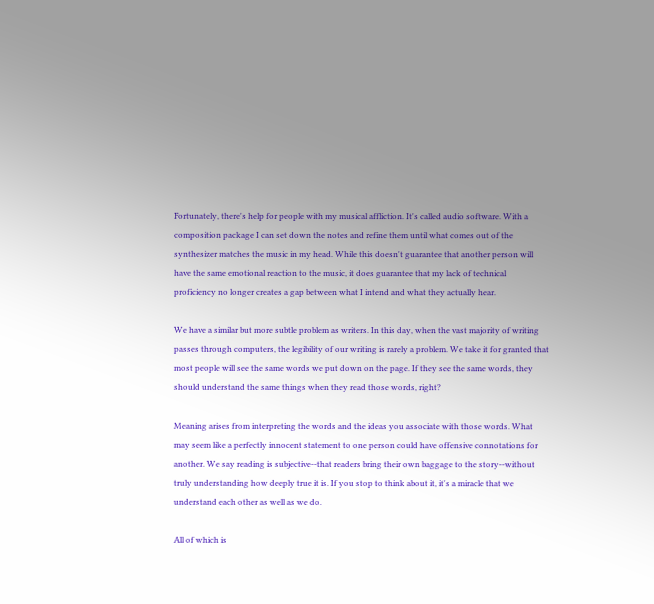Fortunately, there's help for people with my musical affliction. It's called audio software. With a composition package I can set down the notes and refine them until what comes out of the synthesizer matches the music in my head. While this doesn't guarantee that another person will have the same emotional reaction to the music, it does guarantee that my lack of technical proficiency no longer creates a gap between what I intend and what they actually hear.

We have a similar but more subtle problem as writers. In this day, when the vast majority of writing passes through computers, the legibility of our writing is rarely a problem. We take it for granted that most people will see the same words we put down on the page. If they see the same words, they should understand the same things when they read those words, right?

Meaning arises from interpreting the words and the ideas you associate with those words. What may seem like a perfectly innocent statement to one person could have offensive connotations for another. We say reading is subjective--that readers bring their own baggage to the story--without truly understanding how deeply true it is. If you stop to think about it, it's a miracle that we understand each other as well as we do.

All of which is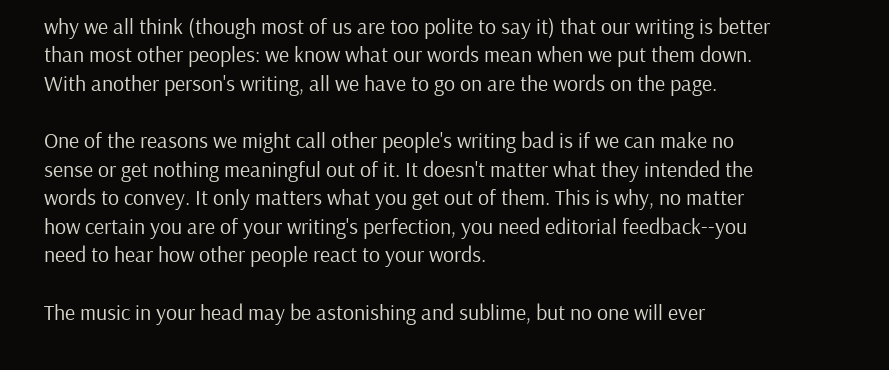why we all think (though most of us are too polite to say it) that our writing is better than most other peoples: we know what our words mean when we put them down. With another person's writing, all we have to go on are the words on the page.

One of the reasons we might call other people's writing bad is if we can make no sense or get nothing meaningful out of it. It doesn't matter what they intended the words to convey. It only matters what you get out of them. This is why, no matter how certain you are of your writing's perfection, you need editorial feedback--you need to hear how other people react to your words.

The music in your head may be astonishing and sublime, but no one will ever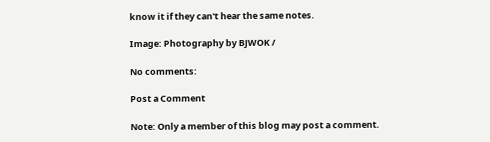know it if they can't hear the same notes.

Image: Photography by BJWOK /

No comments:

Post a Comment

Note: Only a member of this blog may post a comment.